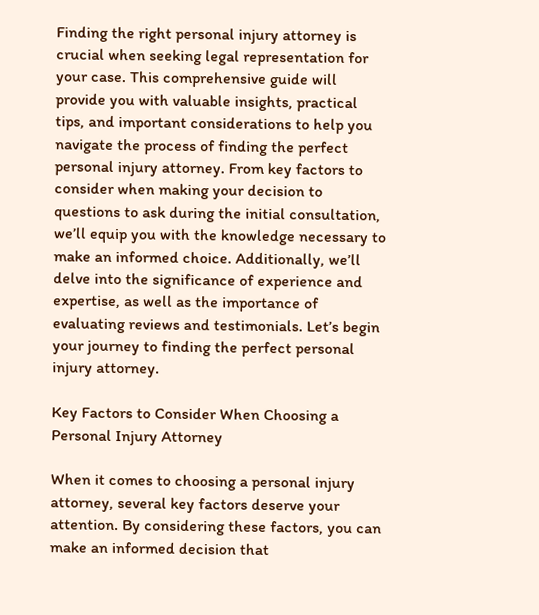Finding the right personal injury attorney is crucial when seeking legal representation for your case. This comprehensive guide will provide you with valuable insights, practical tips, and important considerations to help you navigate the process of finding the perfect personal injury attorney. From key factors to consider when making your decision to questions to ask during the initial consultation, we’ll equip you with the knowledge necessary to make an informed choice. Additionally, we’ll delve into the significance of experience and expertise, as well as the importance of evaluating reviews and testimonials. Let’s begin your journey to finding the perfect personal injury attorney.

Key Factors to Consider When Choosing a Personal Injury Attorney

When it comes to choosing a personal injury attorney, several key factors deserve your attention. By considering these factors, you can make an informed decision that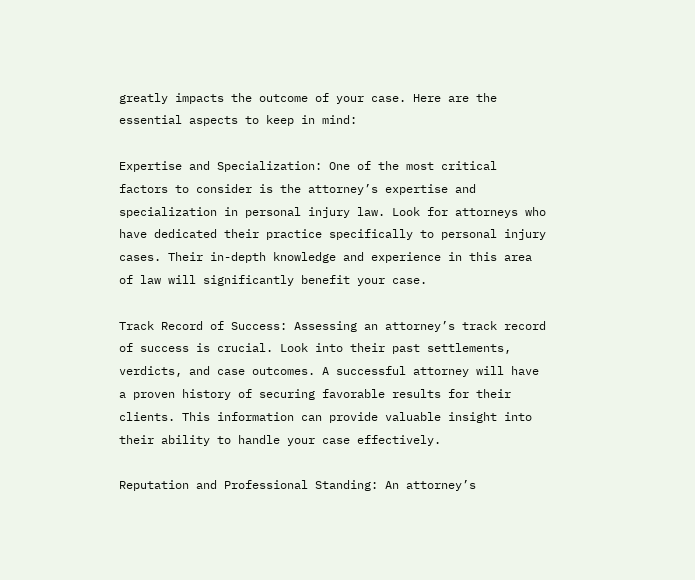greatly impacts the outcome of your case. Here are the essential aspects to keep in mind:

Expertise and Specialization: One of the most critical factors to consider is the attorney’s expertise and specialization in personal injury law. Look for attorneys who have dedicated their practice specifically to personal injury cases. Their in-depth knowledge and experience in this area of law will significantly benefit your case.

Track Record of Success: Assessing an attorney’s track record of success is crucial. Look into their past settlements, verdicts, and case outcomes. A successful attorney will have a proven history of securing favorable results for their clients. This information can provide valuable insight into their ability to handle your case effectively.

Reputation and Professional Standing: An attorney’s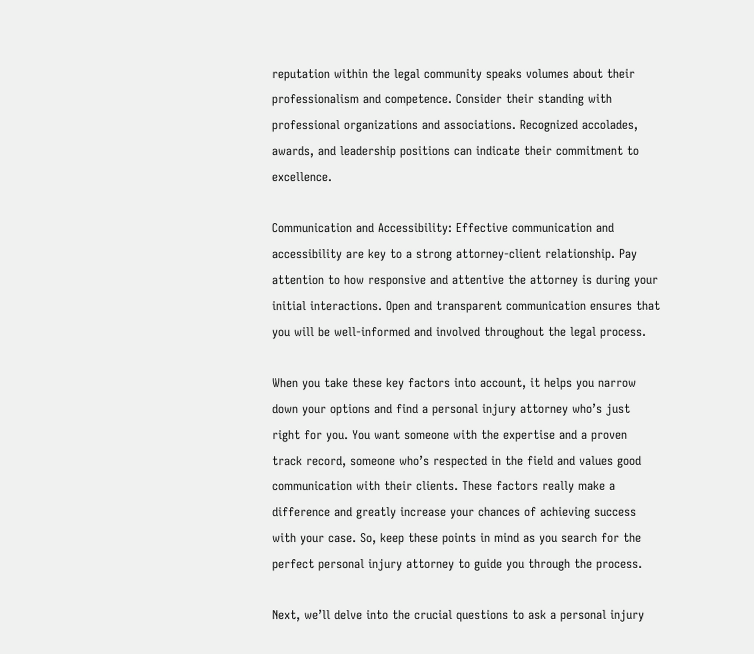reputation within the legal community speaks volumes about their professionalism and competence. Consider their standing with professional organizations and associations. Recognized accolades, awards, and leadership positions can indicate their commitment to excellence.

Communication and Accessibility: Effective communication and accessibility are key to a strong attorney-client relationship. Pay attention to how responsive and attentive the attorney is during your initial interactions. Open and transparent communication ensures that you will be well-informed and involved throughout the legal process.

When you take these key factors into account, it helps you narrow down your options and find a personal injury attorney who’s just right for you. You want someone with the expertise and a proven track record, someone who’s respected in the field and values good communication with their clients. These factors really make a difference and greatly increase your chances of achieving success with your case. So, keep these points in mind as you search for the perfect personal injury attorney to guide you through the process.

Next, we’ll delve into the crucial questions to ask a personal injury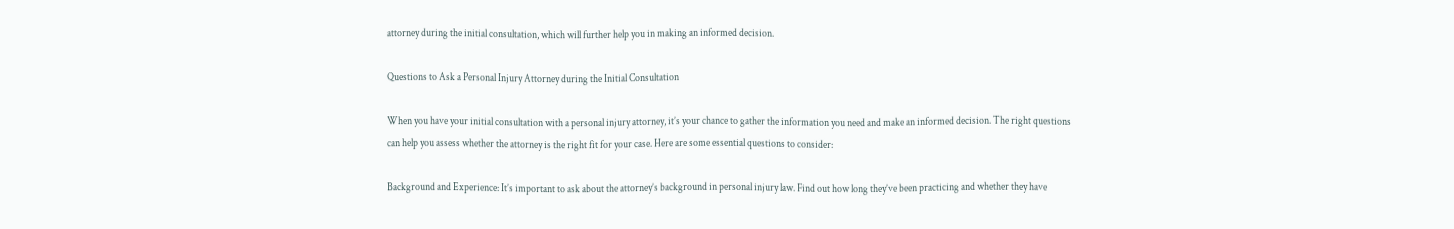attorney during the initial consultation, which will further help you in making an informed decision.

Questions to Ask a Personal Injury Attorney during the Initial Consultation

When you have your initial consultation with a personal injury attorney, it’s your chance to gather the information you need and make an informed decision. The right questions can help you assess whether the attorney is the right fit for your case. Here are some essential questions to consider:

Background and Experience: It’s important to ask about the attorney’s background in personal injury law. Find out how long they’ve been practicing and whether they have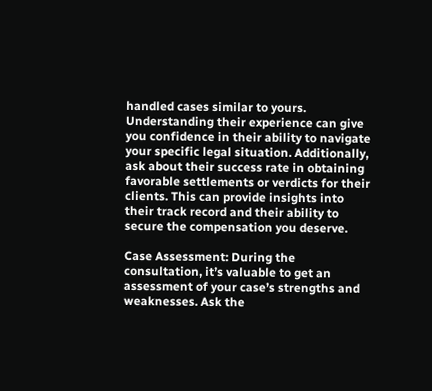handled cases similar to yours. Understanding their experience can give you confidence in their ability to navigate your specific legal situation. Additionally, ask about their success rate in obtaining favorable settlements or verdicts for their clients. This can provide insights into their track record and their ability to secure the compensation you deserve.

Case Assessment: During the consultation, it’s valuable to get an assessment of your case’s strengths and weaknesses. Ask the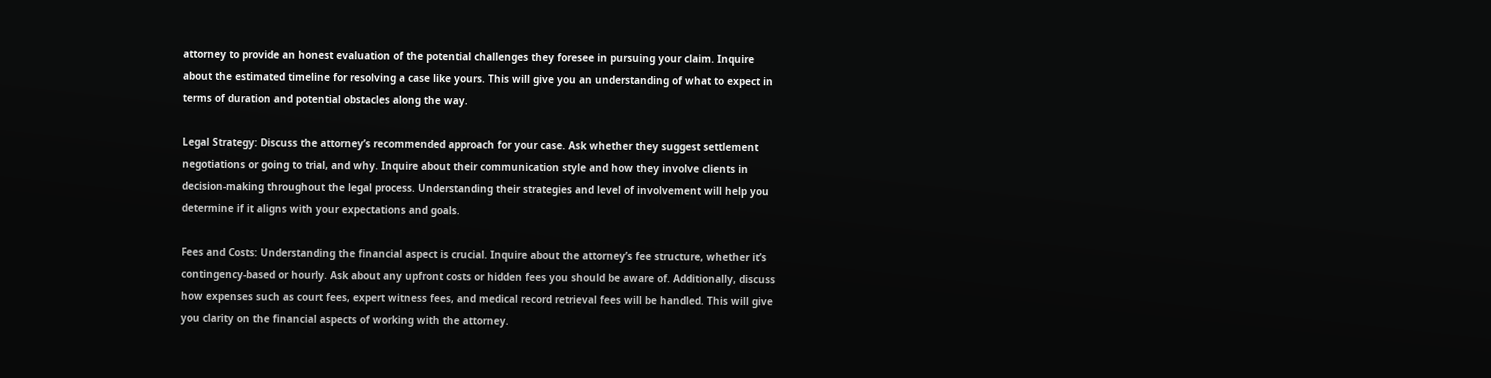attorney to provide an honest evaluation of the potential challenges they foresee in pursuing your claim. Inquire about the estimated timeline for resolving a case like yours. This will give you an understanding of what to expect in terms of duration and potential obstacles along the way.

Legal Strategy: Discuss the attorney’s recommended approach for your case. Ask whether they suggest settlement negotiations or going to trial, and why. Inquire about their communication style and how they involve clients in decision-making throughout the legal process. Understanding their strategies and level of involvement will help you determine if it aligns with your expectations and goals.

Fees and Costs: Understanding the financial aspect is crucial. Inquire about the attorney’s fee structure, whether it’s contingency-based or hourly. Ask about any upfront costs or hidden fees you should be aware of. Additionally, discuss how expenses such as court fees, expert witness fees, and medical record retrieval fees will be handled. This will give you clarity on the financial aspects of working with the attorney.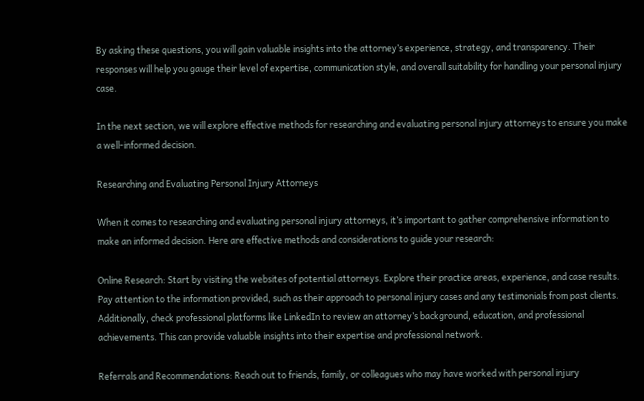By asking these questions, you will gain valuable insights into the attorney’s experience, strategy, and transparency. Their responses will help you gauge their level of expertise, communication style, and overall suitability for handling your personal injury case.

In the next section, we will explore effective methods for researching and evaluating personal injury attorneys to ensure you make a well-informed decision.

Researching and Evaluating Personal Injury Attorneys

When it comes to researching and evaluating personal injury attorneys, it’s important to gather comprehensive information to make an informed decision. Here are effective methods and considerations to guide your research:

Online Research: Start by visiting the websites of potential attorneys. Explore their practice areas, experience, and case results. Pay attention to the information provided, such as their approach to personal injury cases and any testimonials from past clients. Additionally, check professional platforms like LinkedIn to review an attorney’s background, education, and professional achievements. This can provide valuable insights into their expertise and professional network.

Referrals and Recommendations: Reach out to friends, family, or colleagues who may have worked with personal injury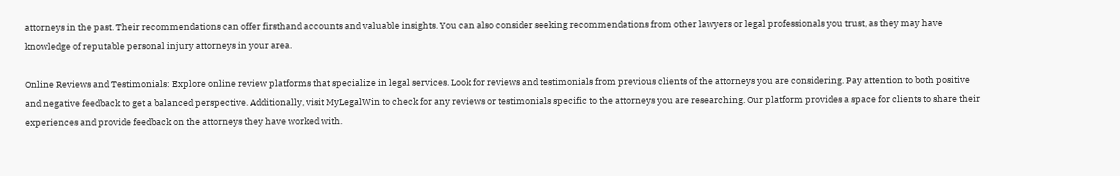attorneys in the past. Their recommendations can offer firsthand accounts and valuable insights. You can also consider seeking recommendations from other lawyers or legal professionals you trust, as they may have knowledge of reputable personal injury attorneys in your area.

Online Reviews and Testimonials: Explore online review platforms that specialize in legal services. Look for reviews and testimonials from previous clients of the attorneys you are considering. Pay attention to both positive and negative feedback to get a balanced perspective. Additionally, visit MyLegalWin to check for any reviews or testimonials specific to the attorneys you are researching. Our platform provides a space for clients to share their experiences and provide feedback on the attorneys they have worked with.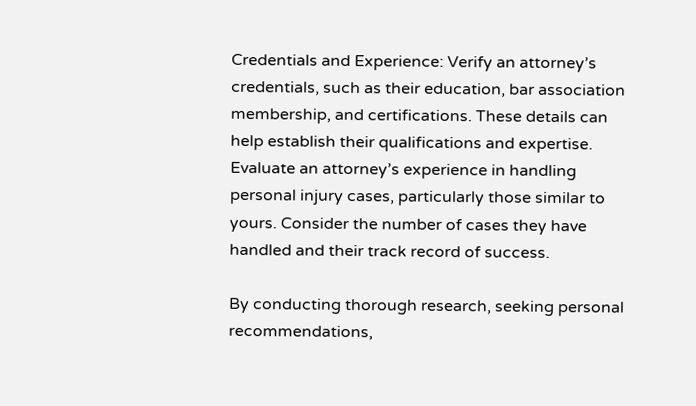Credentials and Experience: Verify an attorney’s credentials, such as their education, bar association membership, and certifications. These details can help establish their qualifications and expertise. Evaluate an attorney’s experience in handling personal injury cases, particularly those similar to yours. Consider the number of cases they have handled and their track record of success.

By conducting thorough research, seeking personal recommendations,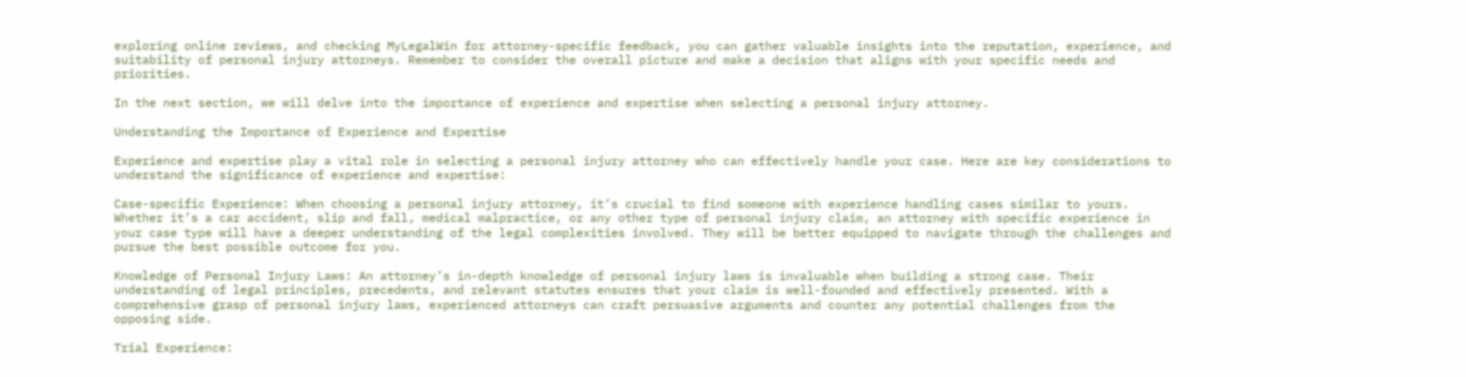exploring online reviews, and checking MyLegalWin for attorney-specific feedback, you can gather valuable insights into the reputation, experience, and suitability of personal injury attorneys. Remember to consider the overall picture and make a decision that aligns with your specific needs and priorities.

In the next section, we will delve into the importance of experience and expertise when selecting a personal injury attorney.

Understanding the Importance of Experience and Expertise

Experience and expertise play a vital role in selecting a personal injury attorney who can effectively handle your case. Here are key considerations to understand the significance of experience and expertise:

Case-specific Experience: When choosing a personal injury attorney, it’s crucial to find someone with experience handling cases similar to yours. Whether it’s a car accident, slip and fall, medical malpractice, or any other type of personal injury claim, an attorney with specific experience in your case type will have a deeper understanding of the legal complexities involved. They will be better equipped to navigate through the challenges and pursue the best possible outcome for you.

Knowledge of Personal Injury Laws: An attorney’s in-depth knowledge of personal injury laws is invaluable when building a strong case. Their understanding of legal principles, precedents, and relevant statutes ensures that your claim is well-founded and effectively presented. With a comprehensive grasp of personal injury laws, experienced attorneys can craft persuasive arguments and counter any potential challenges from the opposing side.

Trial Experience: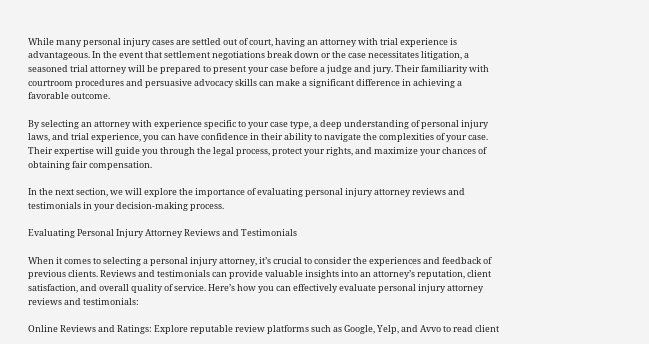While many personal injury cases are settled out of court, having an attorney with trial experience is advantageous. In the event that settlement negotiations break down or the case necessitates litigation, a seasoned trial attorney will be prepared to present your case before a judge and jury. Their familiarity with courtroom procedures and persuasive advocacy skills can make a significant difference in achieving a favorable outcome.

By selecting an attorney with experience specific to your case type, a deep understanding of personal injury laws, and trial experience, you can have confidence in their ability to navigate the complexities of your case. Their expertise will guide you through the legal process, protect your rights, and maximize your chances of obtaining fair compensation.

In the next section, we will explore the importance of evaluating personal injury attorney reviews and testimonials in your decision-making process.

Evaluating Personal Injury Attorney Reviews and Testimonials

When it comes to selecting a personal injury attorney, it’s crucial to consider the experiences and feedback of previous clients. Reviews and testimonials can provide valuable insights into an attorney’s reputation, client satisfaction, and overall quality of service. Here’s how you can effectively evaluate personal injury attorney reviews and testimonials:

Online Reviews and Ratings: Explore reputable review platforms such as Google, Yelp, and Avvo to read client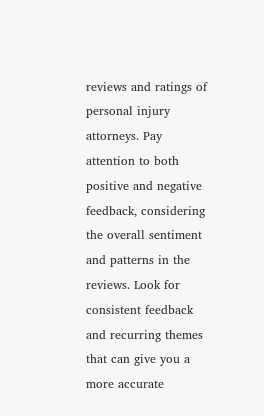reviews and ratings of personal injury attorneys. Pay attention to both positive and negative feedback, considering the overall sentiment and patterns in the reviews. Look for consistent feedback and recurring themes that can give you a more accurate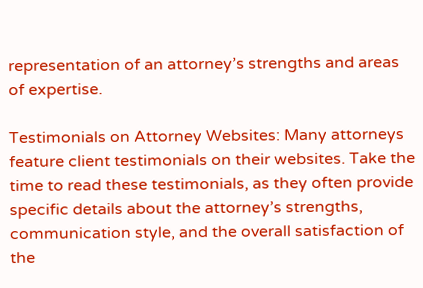representation of an attorney’s strengths and areas of expertise.

Testimonials on Attorney Websites: Many attorneys feature client testimonials on their websites. Take the time to read these testimonials, as they often provide specific details about the attorney’s strengths, communication style, and the overall satisfaction of the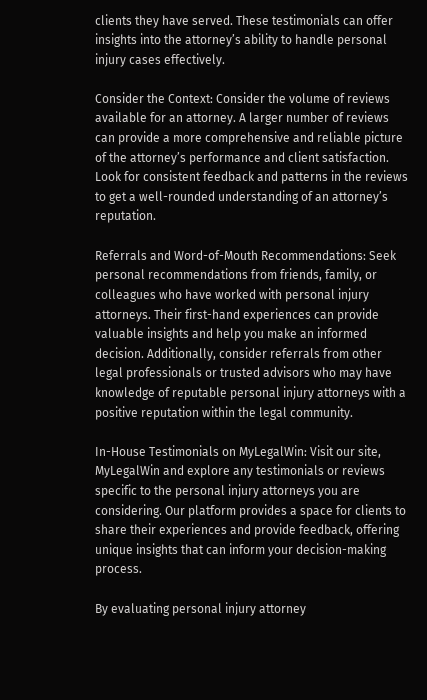clients they have served. These testimonials can offer insights into the attorney’s ability to handle personal injury cases effectively.

Consider the Context: Consider the volume of reviews available for an attorney. A larger number of reviews can provide a more comprehensive and reliable picture of the attorney’s performance and client satisfaction. Look for consistent feedback and patterns in the reviews to get a well-rounded understanding of an attorney’s reputation.

Referrals and Word-of-Mouth Recommendations: Seek personal recommendations from friends, family, or colleagues who have worked with personal injury attorneys. Their first-hand experiences can provide valuable insights and help you make an informed decision. Additionally, consider referrals from other legal professionals or trusted advisors who may have knowledge of reputable personal injury attorneys with a positive reputation within the legal community.

In-House Testimonials on MyLegalWin: Visit our site,  MyLegalWin and explore any testimonials or reviews specific to the personal injury attorneys you are considering. Our platform provides a space for clients to share their experiences and provide feedback, offering unique insights that can inform your decision-making process.

By evaluating personal injury attorney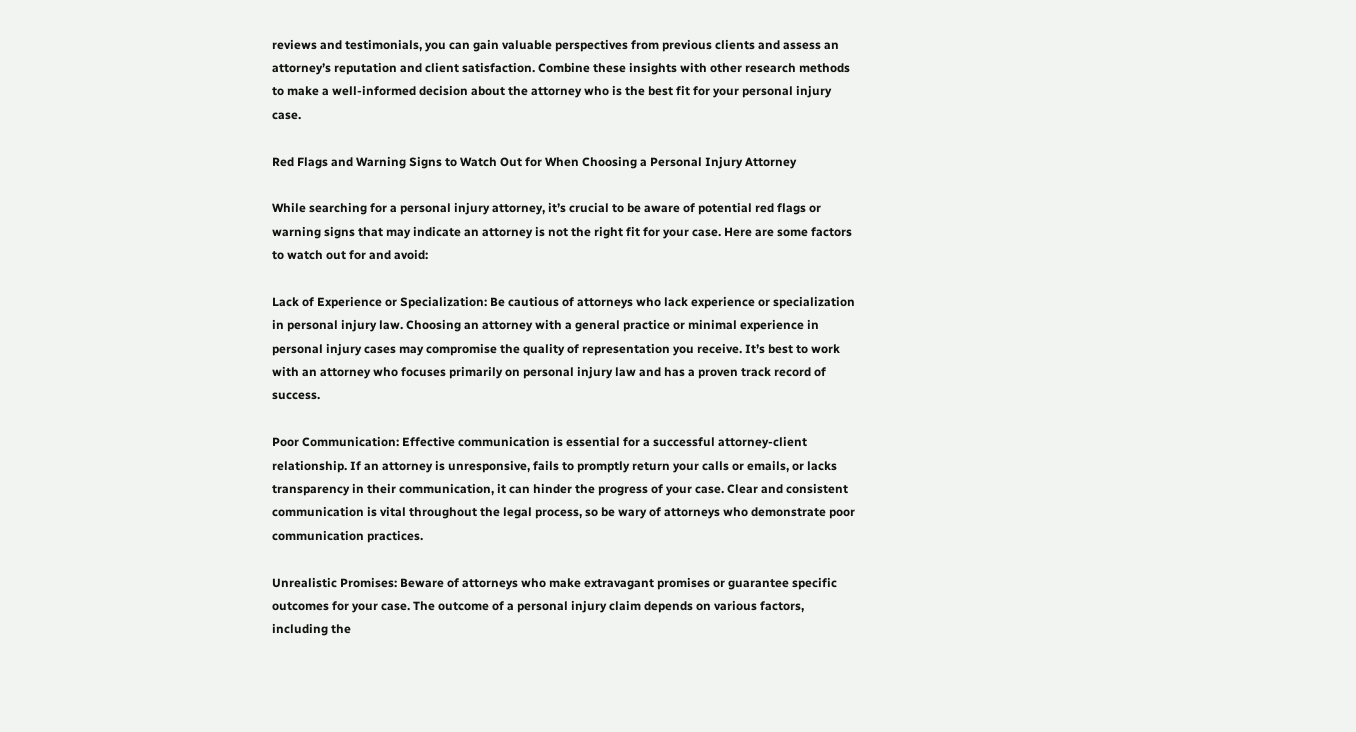reviews and testimonials, you can gain valuable perspectives from previous clients and assess an attorney’s reputation and client satisfaction. Combine these insights with other research methods to make a well-informed decision about the attorney who is the best fit for your personal injury case.

Red Flags and Warning Signs to Watch Out for When Choosing a Personal Injury Attorney

While searching for a personal injury attorney, it’s crucial to be aware of potential red flags or warning signs that may indicate an attorney is not the right fit for your case. Here are some factors to watch out for and avoid:

Lack of Experience or Specialization: Be cautious of attorneys who lack experience or specialization in personal injury law. Choosing an attorney with a general practice or minimal experience in personal injury cases may compromise the quality of representation you receive. It’s best to work with an attorney who focuses primarily on personal injury law and has a proven track record of success.

Poor Communication: Effective communication is essential for a successful attorney-client relationship. If an attorney is unresponsive, fails to promptly return your calls or emails, or lacks transparency in their communication, it can hinder the progress of your case. Clear and consistent communication is vital throughout the legal process, so be wary of attorneys who demonstrate poor communication practices.

Unrealistic Promises: Beware of attorneys who make extravagant promises or guarantee specific outcomes for your case. The outcome of a personal injury claim depends on various factors, including the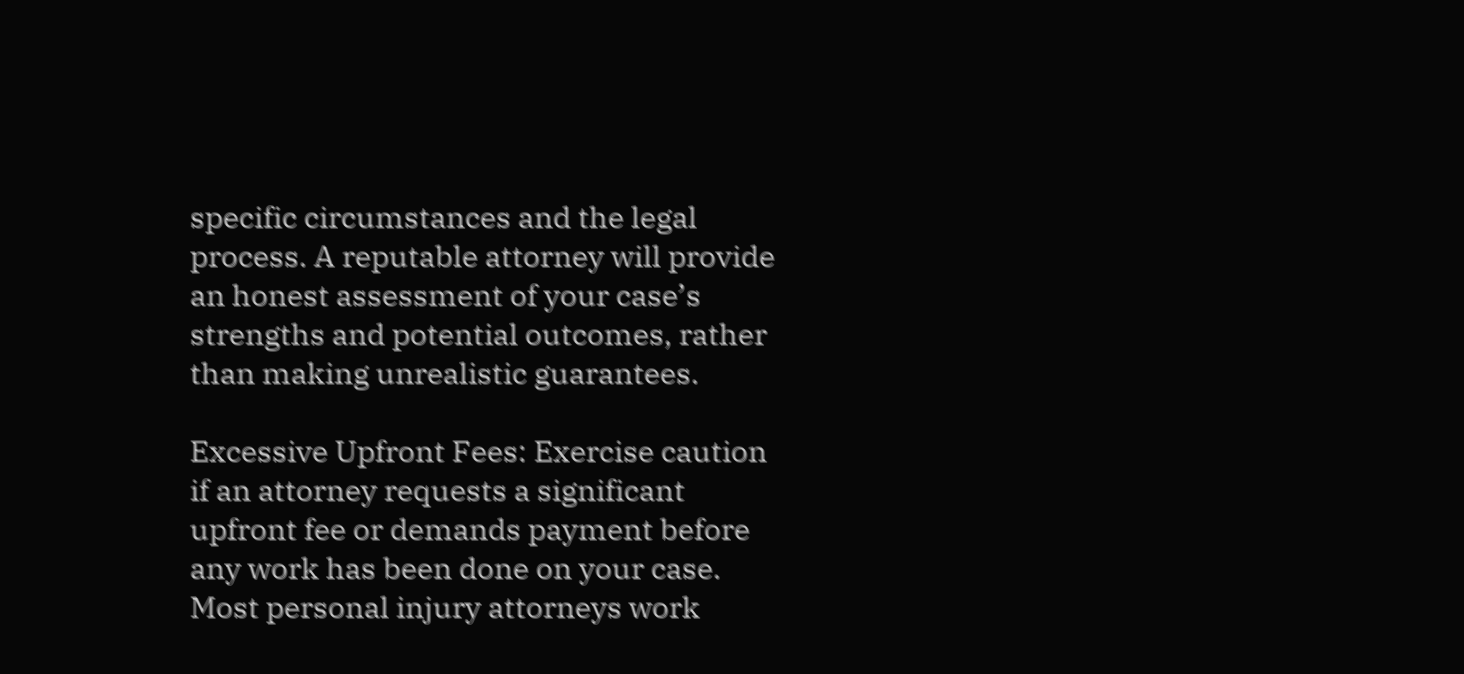specific circumstances and the legal process. A reputable attorney will provide an honest assessment of your case’s strengths and potential outcomes, rather than making unrealistic guarantees.

Excessive Upfront Fees: Exercise caution if an attorney requests a significant upfront fee or demands payment before any work has been done on your case. Most personal injury attorneys work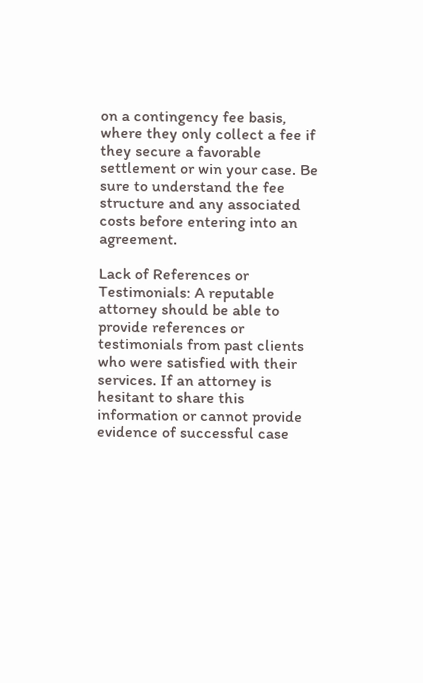on a contingency fee basis, where they only collect a fee if they secure a favorable settlement or win your case. Be sure to understand the fee structure and any associated costs before entering into an agreement.

Lack of References or Testimonials: A reputable attorney should be able to provide references or testimonials from past clients who were satisfied with their services. If an attorney is hesitant to share this information or cannot provide evidence of successful case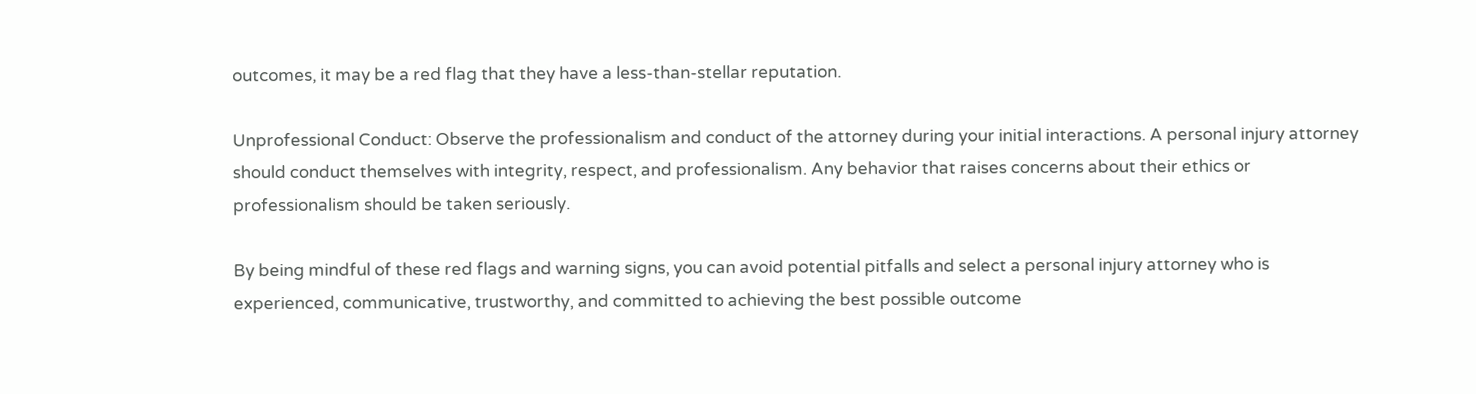outcomes, it may be a red flag that they have a less-than-stellar reputation.

Unprofessional Conduct: Observe the professionalism and conduct of the attorney during your initial interactions. A personal injury attorney should conduct themselves with integrity, respect, and professionalism. Any behavior that raises concerns about their ethics or professionalism should be taken seriously.

By being mindful of these red flags and warning signs, you can avoid potential pitfalls and select a personal injury attorney who is experienced, communicative, trustworthy, and committed to achieving the best possible outcome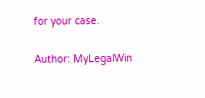for your case.

Author: MyLegalWin